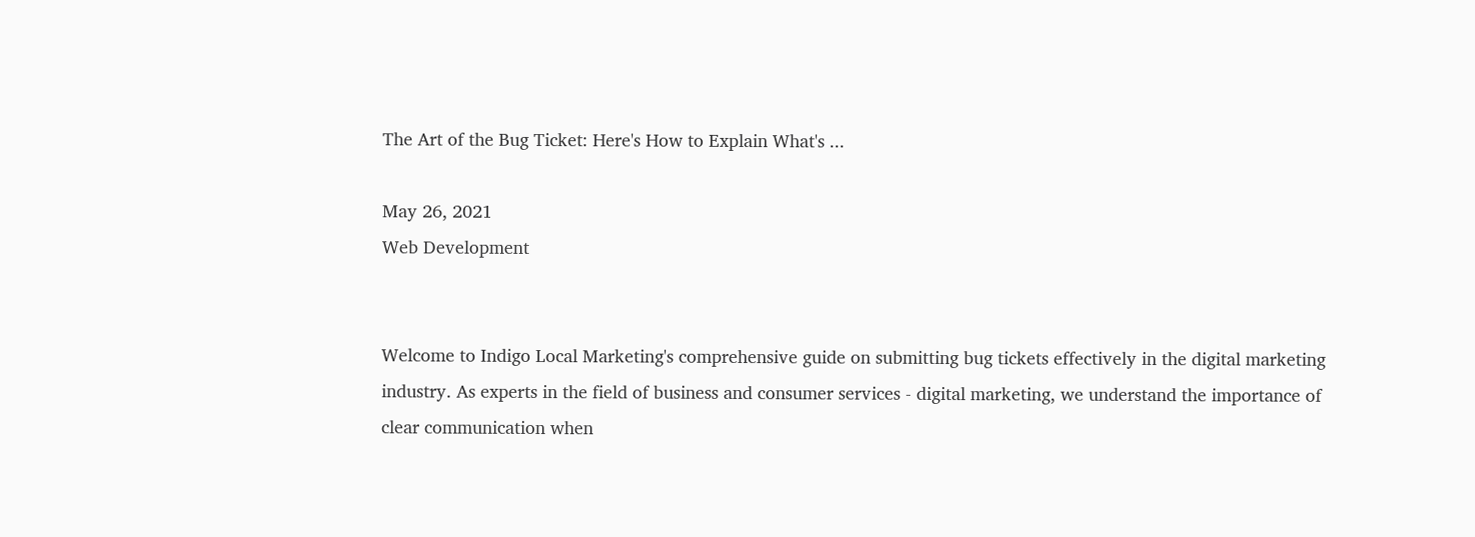The Art of the Bug Ticket: Here's How to Explain What's ...

May 26, 2021
Web Development


Welcome to Indigo Local Marketing's comprehensive guide on submitting bug tickets effectively in the digital marketing industry. As experts in the field of business and consumer services - digital marketing, we understand the importance of clear communication when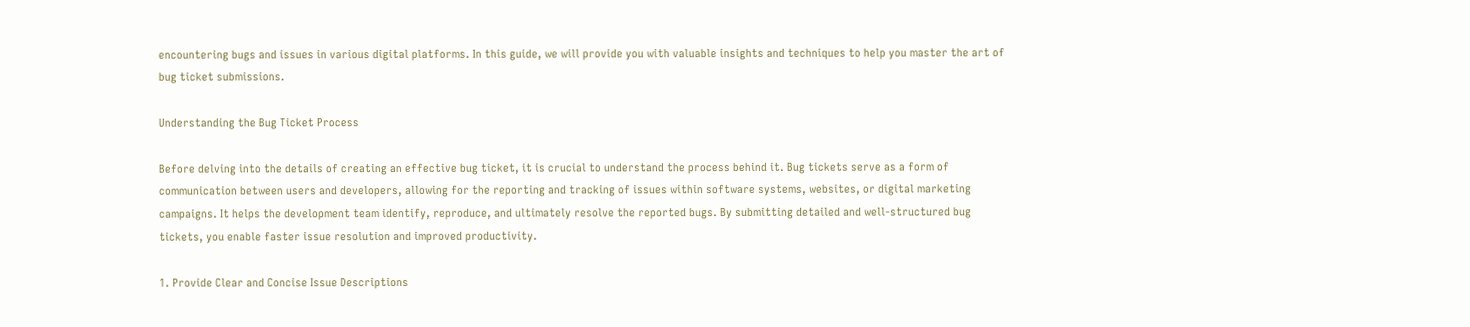encountering bugs and issues in various digital platforms. In this guide, we will provide you with valuable insights and techniques to help you master the art of bug ticket submissions.

Understanding the Bug Ticket Process

Before delving into the details of creating an effective bug ticket, it is crucial to understand the process behind it. Bug tickets serve as a form of communication between users and developers, allowing for the reporting and tracking of issues within software systems, websites, or digital marketing campaigns. It helps the development team identify, reproduce, and ultimately resolve the reported bugs. By submitting detailed and well-structured bug tickets, you enable faster issue resolution and improved productivity.

1. Provide Clear and Concise Issue Descriptions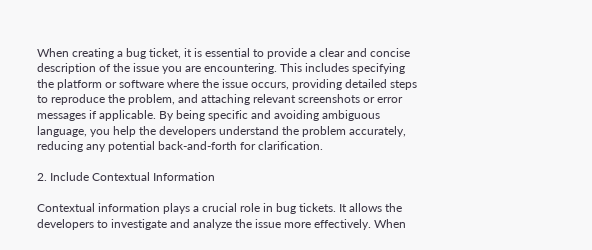When creating a bug ticket, it is essential to provide a clear and concise description of the issue you are encountering. This includes specifying the platform or software where the issue occurs, providing detailed steps to reproduce the problem, and attaching relevant screenshots or error messages if applicable. By being specific and avoiding ambiguous language, you help the developers understand the problem accurately, reducing any potential back-and-forth for clarification.

2. Include Contextual Information

Contextual information plays a crucial role in bug tickets. It allows the developers to investigate and analyze the issue more effectively. When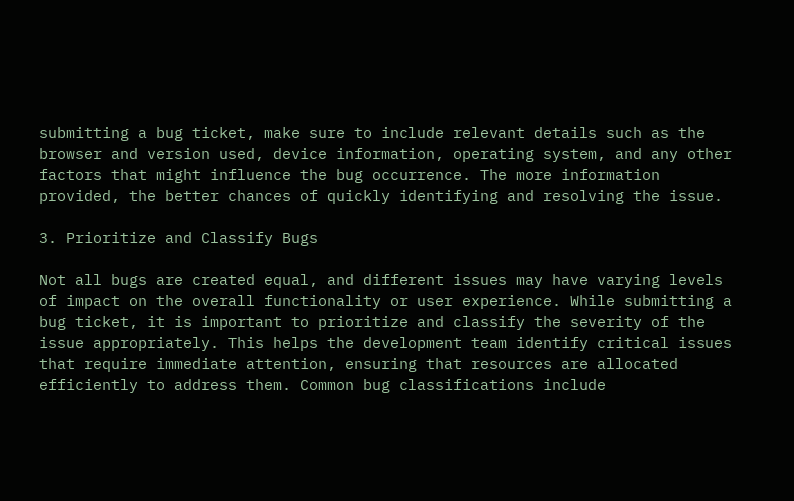submitting a bug ticket, make sure to include relevant details such as the browser and version used, device information, operating system, and any other factors that might influence the bug occurrence. The more information provided, the better chances of quickly identifying and resolving the issue.

3. Prioritize and Classify Bugs

Not all bugs are created equal, and different issues may have varying levels of impact on the overall functionality or user experience. While submitting a bug ticket, it is important to prioritize and classify the severity of the issue appropriately. This helps the development team identify critical issues that require immediate attention, ensuring that resources are allocated efficiently to address them. Common bug classifications include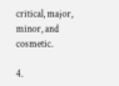critical, major, minor, and cosmetic.

4.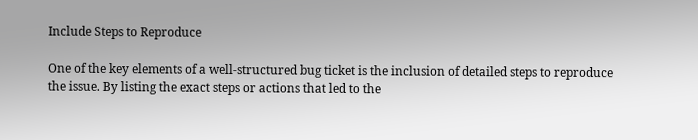Include Steps to Reproduce

One of the key elements of a well-structured bug ticket is the inclusion of detailed steps to reproduce the issue. By listing the exact steps or actions that led to the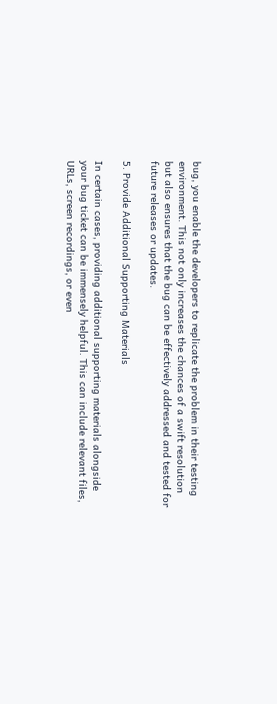bug, you enable the developers to replicate the problem in their testing environment. This not only increases the chances of a swift resolution but also ensures that the bug can be effectively addressed and tested for future releases or updates.

5. Provide Additional Supporting Materials

In certain cases, providing additional supporting materials alongside your bug ticket can be immensely helpful. This can include relevant files, URLs, screen recordings, or even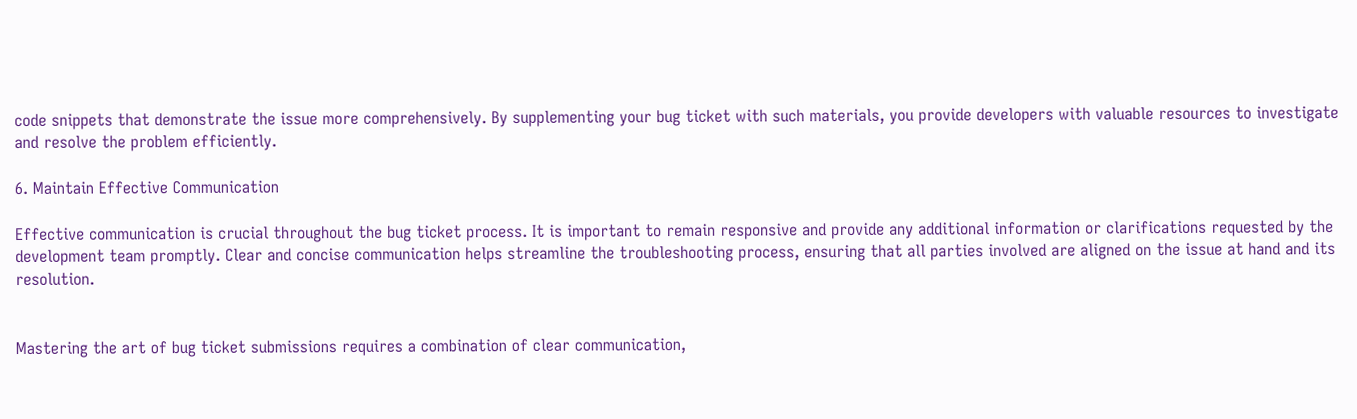code snippets that demonstrate the issue more comprehensively. By supplementing your bug ticket with such materials, you provide developers with valuable resources to investigate and resolve the problem efficiently.

6. Maintain Effective Communication

Effective communication is crucial throughout the bug ticket process. It is important to remain responsive and provide any additional information or clarifications requested by the development team promptly. Clear and concise communication helps streamline the troubleshooting process, ensuring that all parties involved are aligned on the issue at hand and its resolution.


Mastering the art of bug ticket submissions requires a combination of clear communication,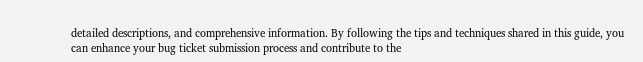detailed descriptions, and comprehensive information. By following the tips and techniques shared in this guide, you can enhance your bug ticket submission process and contribute to the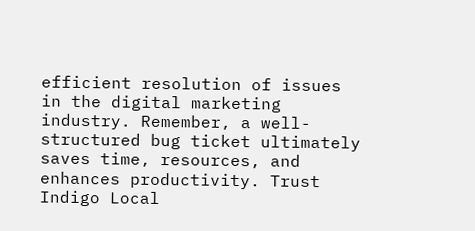efficient resolution of issues in the digital marketing industry. Remember, a well-structured bug ticket ultimately saves time, resources, and enhances productivity. Trust Indigo Local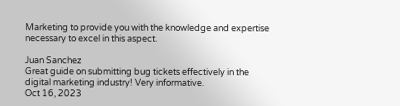Marketing to provide you with the knowledge and expertise necessary to excel in this aspect.

Juan Sanchez
Great guide on submitting bug tickets effectively in the digital marketing industry! Very informative.
Oct 16, 2023